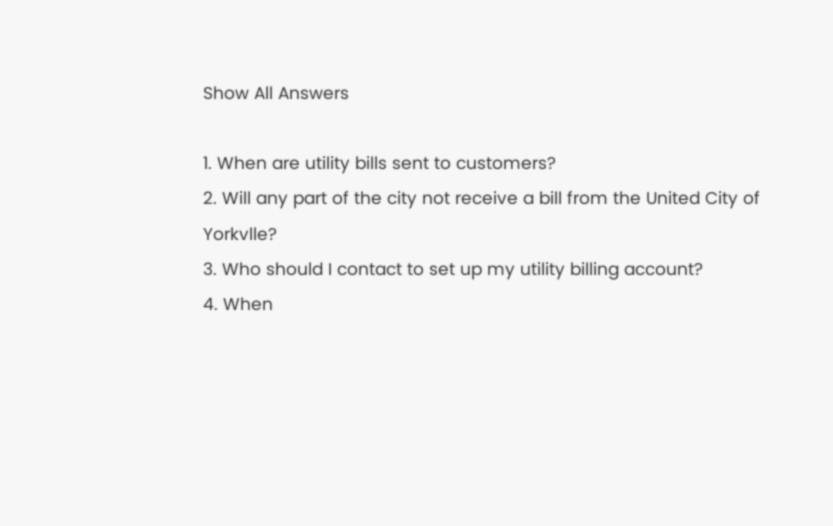Show All Answers

1. When are utility bills sent to customers?
2. Will any part of the city not receive a bill from the United City of Yorkvlle?
3. Who should I contact to set up my utility billing account?
4. When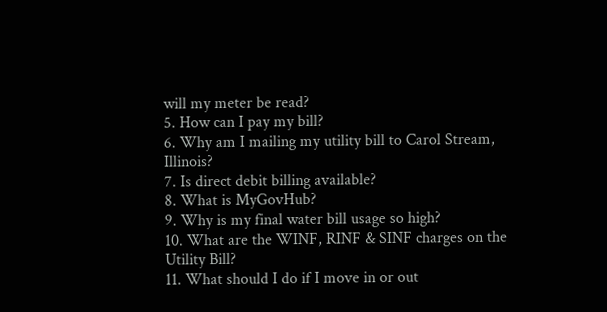will my meter be read?
5. How can I pay my bill?
6. Why am I mailing my utility bill to Carol Stream, Illinois?
7. Is direct debit billing available?
8. What is MyGovHub?
9. Why is my final water bill usage so high?
10. What are the WINF, RINF & SINF charges on the Utility Bill?
11. What should I do if I move in or out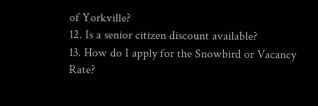of Yorkville?
12. Is a senior citizen discount available?
13. How do I apply for the Snowbird or Vacancy Rate?